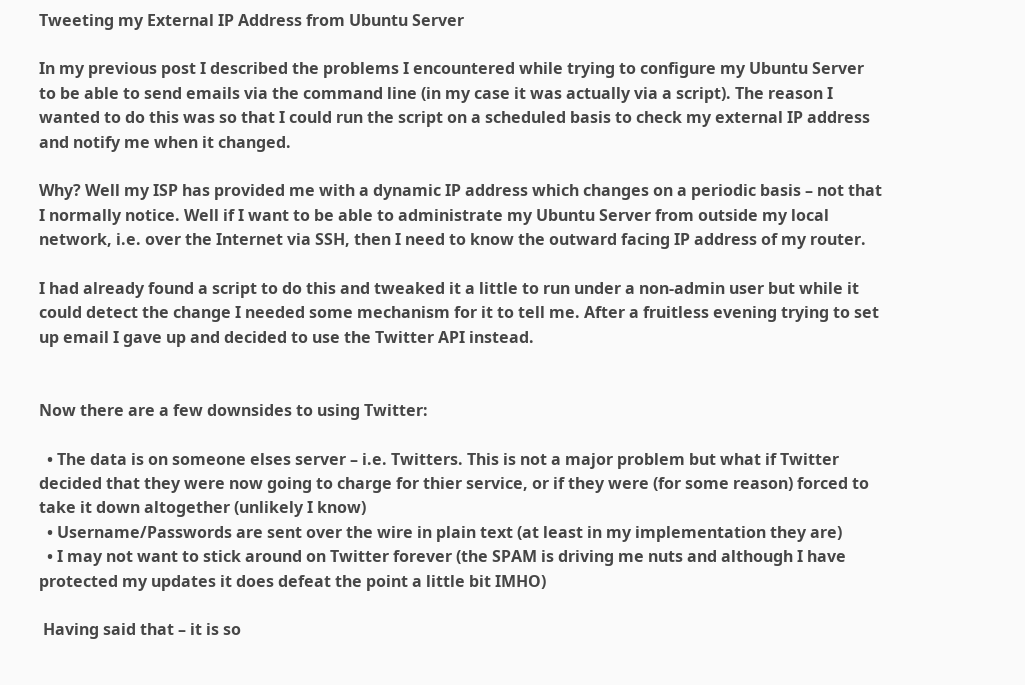Tweeting my External IP Address from Ubuntu Server

In my previous post I described the problems I encountered while trying to configure my Ubuntu Server to be able to send emails via the command line (in my case it was actually via a script). The reason I wanted to do this was so that I could run the script on a scheduled basis to check my external IP address and notify me when it changed.

Why? Well my ISP has provided me with a dynamic IP address which changes on a periodic basis – not that I normally notice. Well if I want to be able to administrate my Ubuntu Server from outside my local network, i.e. over the Internet via SSH, then I need to know the outward facing IP address of my router.

I had already found a script to do this and tweaked it a little to run under a non-admin user but while it could detect the change I needed some mechanism for it to tell me. After a fruitless evening trying to set up email I gave up and decided to use the Twitter API instead.


Now there are a few downsides to using Twitter:

  • The data is on someone elses server – i.e. Twitters. This is not a major problem but what if Twitter decided that they were now going to charge for thier service, or if they were (for some reason) forced to take it down altogether (unlikely I know)
  • Username/Passwords are sent over the wire in plain text (at least in my implementation they are)
  • I may not want to stick around on Twitter forever (the SPAM is driving me nuts and although I have protected my updates it does defeat the point a little bit IMHO)

 Having said that – it is so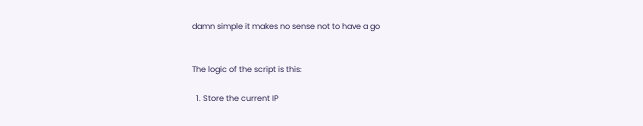damn simple it makes no sense not to have a go


The logic of the script is this:

  1. Store the current IP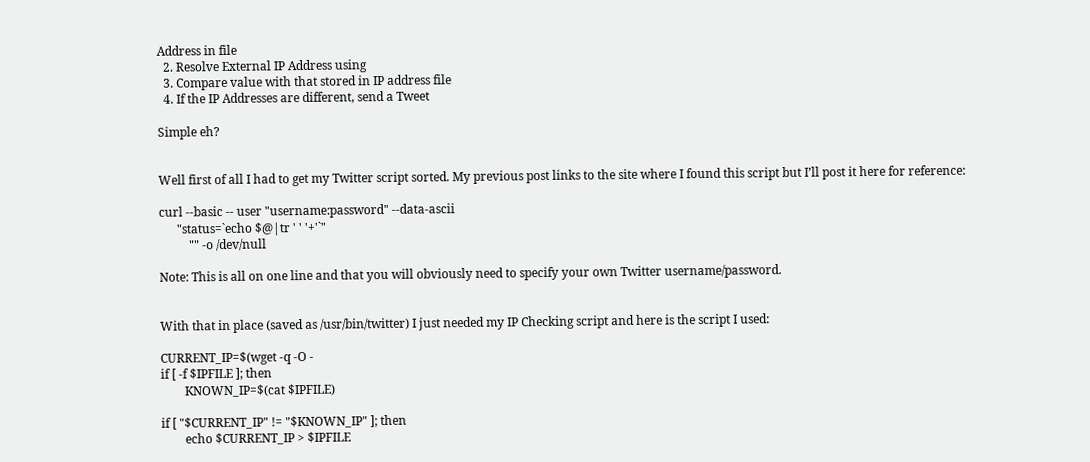Address in file
  2. Resolve External IP Address using
  3. Compare value with that stored in IP address file
  4. If the IP Addresses are different, send a Tweet

Simple eh?


Well first of all I had to get my Twitter script sorted. My previous post links to the site where I found this script but I’ll post it here for reference:

curl --basic -- user "username:password" --data-ascii
      "status=`echo $@|tr ' ' '+'`"
          "" -o /dev/null

Note: This is all on one line and that you will obviously need to specify your own Twitter username/password.


With that in place (saved as /usr/bin/twitter) I just needed my IP Checking script and here is the script I used:

CURRENT_IP=$(wget -q -O -
if [ -f $IPFILE ]; then
        KNOWN_IP=$(cat $IPFILE)

if [ "$CURRENT_IP" != "$KNOWN_IP" ]; then
        echo $CURRENT_IP > $IPFILE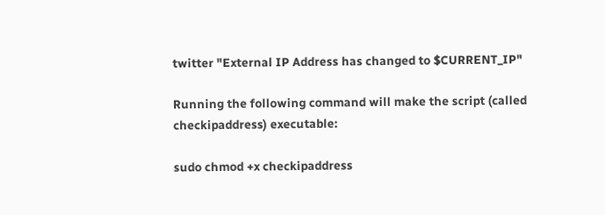twitter "External IP Address has changed to $CURRENT_IP"

Running the following command will make the script (called checkipaddress) executable:

sudo chmod +x checkipaddress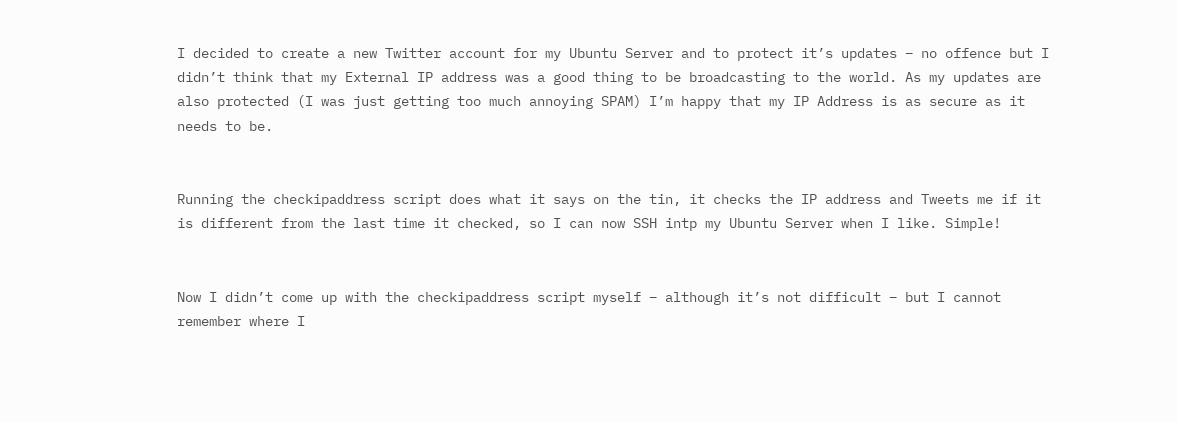I decided to create a new Twitter account for my Ubuntu Server and to protect it’s updates – no offence but I didn’t think that my External IP address was a good thing to be broadcasting to the world. As my updates are also protected (I was just getting too much annoying SPAM) I’m happy that my IP Address is as secure as it needs to be.


Running the checkipaddress script does what it says on the tin, it checks the IP address and Tweets me if it is different from the last time it checked, so I can now SSH intp my Ubuntu Server when I like. Simple!


Now I didn’t come up with the checkipaddress script myself – although it’s not difficult – but I cannot remember where I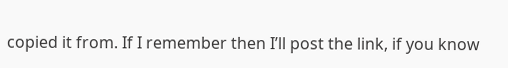copied it from. If I remember then I’ll post the link, if you know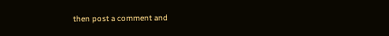then post a comment and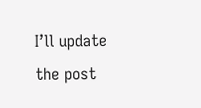I’ll update the post